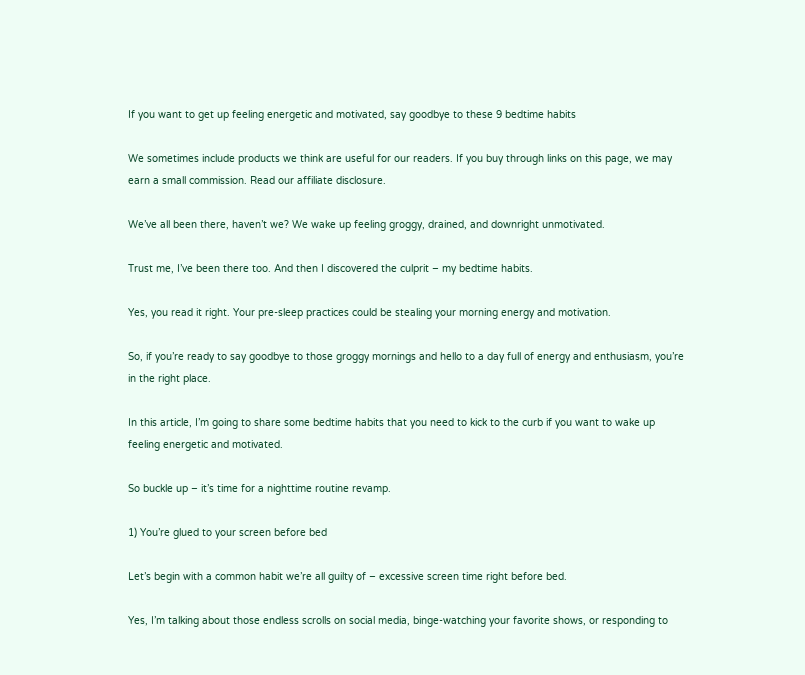If you want to get up feeling energetic and motivated, say goodbye to these 9 bedtime habits

We sometimes include products we think are useful for our readers. If you buy through links on this page, we may earn a small commission. Read our affiliate disclosure.

We’ve all been there, haven’t we? We wake up feeling groggy, drained, and downright unmotivated.

Trust me, I’ve been there too. And then I discovered the culprit – my bedtime habits.

Yes, you read it right. Your pre-sleep practices could be stealing your morning energy and motivation.

So, if you’re ready to say goodbye to those groggy mornings and hello to a day full of energy and enthusiasm, you’re in the right place.

In this article, I’m going to share some bedtime habits that you need to kick to the curb if you want to wake up feeling energetic and motivated.

So buckle up – it’s time for a nighttime routine revamp.

1) You’re glued to your screen before bed

Let’s begin with a common habit we’re all guilty of – excessive screen time right before bed.

Yes, I’m talking about those endless scrolls on social media, binge-watching your favorite shows, or responding to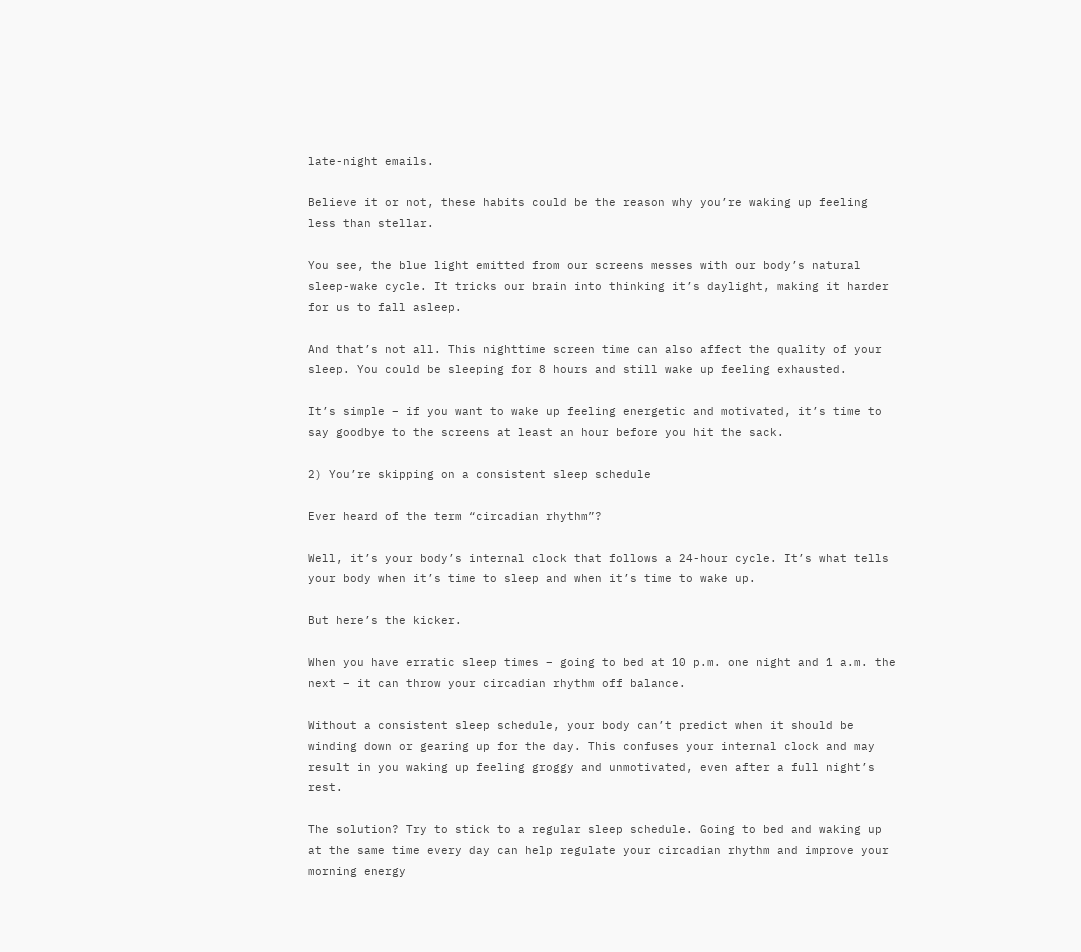late-night emails.

Believe it or not, these habits could be the reason why you’re waking up feeling less than stellar.

You see, the blue light emitted from our screens messes with our body’s natural sleep-wake cycle. It tricks our brain into thinking it’s daylight, making it harder for us to fall asleep.

And that’s not all. This nighttime screen time can also affect the quality of your sleep. You could be sleeping for 8 hours and still wake up feeling exhausted.

It’s simple – if you want to wake up feeling energetic and motivated, it’s time to say goodbye to the screens at least an hour before you hit the sack.

2) You’re skipping on a consistent sleep schedule

Ever heard of the term “circadian rhythm”?

Well, it’s your body’s internal clock that follows a 24-hour cycle. It’s what tells your body when it’s time to sleep and when it’s time to wake up.

But here’s the kicker.

When you have erratic sleep times – going to bed at 10 p.m. one night and 1 a.m. the next – it can throw your circadian rhythm off balance.

Without a consistent sleep schedule, your body can’t predict when it should be winding down or gearing up for the day. This confuses your internal clock and may result in you waking up feeling groggy and unmotivated, even after a full night’s rest.

The solution? Try to stick to a regular sleep schedule. Going to bed and waking up at the same time every day can help regulate your circadian rhythm and improve your morning energy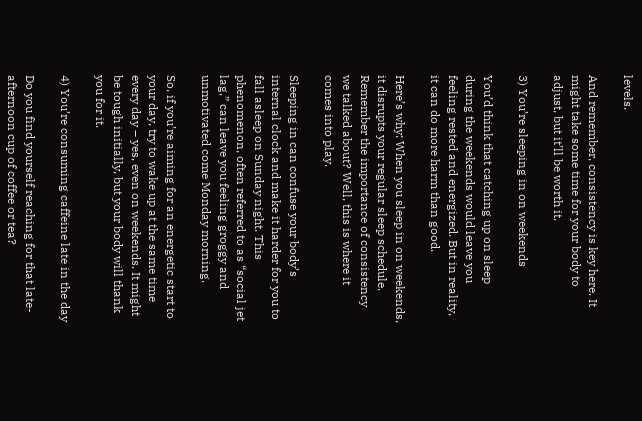levels.

And remember, consistency is key here. It might take some time for your body to adjust, but it’ll be worth it.

3) You’re sleeping in on weekends

You’d think that catching up on sleep during the weekends would leave you feeling rested and energized. But in reality, it can do more harm than good.

Here’s why: When you sleep in on weekends, it disrupts your regular sleep schedule. Remember the importance of consistency we talked about? Well, this is where it comes into play.

Sleeping in can confuse your body’s internal clock and make it harder for you to fall asleep on Sunday night. This phenomenon, often referred to as “social jet lag,” can leave you feeling groggy and unmotivated come Monday morning.

So, if you’re aiming for an energetic start to your day, try to wake up at the same time every day – yes, even on weekends. It might be tough initially, but your body will thank you for it.

4) You’re consuming caffeine late in the day

Do you find yourself reaching for that late-afternoon cup of coffee or tea?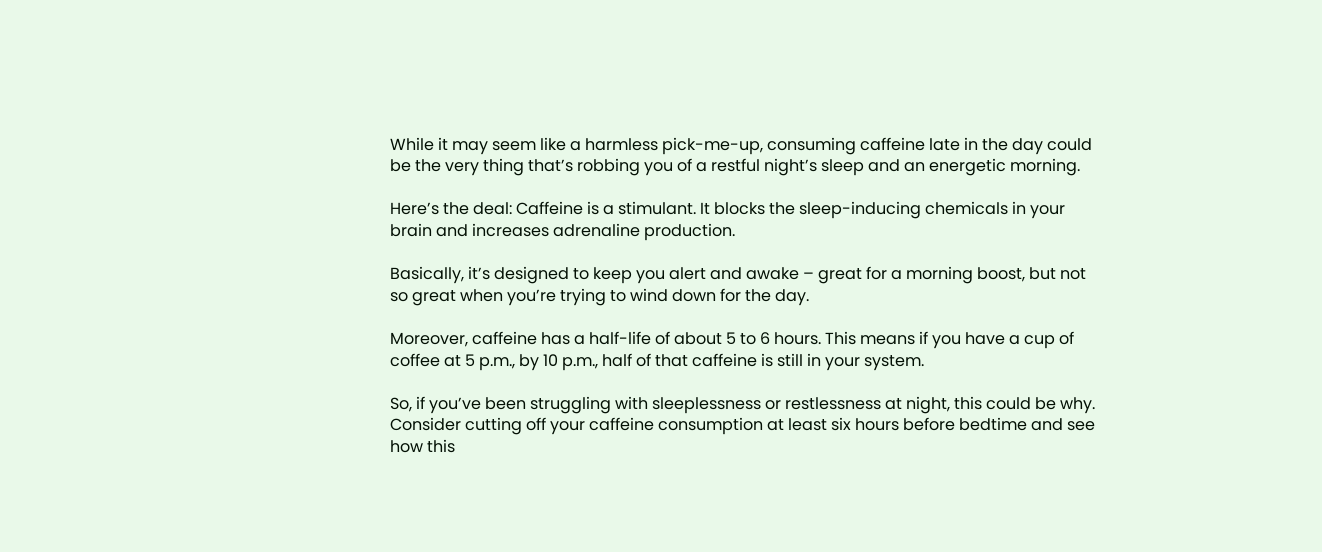While it may seem like a harmless pick-me-up, consuming caffeine late in the day could be the very thing that’s robbing you of a restful night’s sleep and an energetic morning.

Here’s the deal: Caffeine is a stimulant. It blocks the sleep-inducing chemicals in your brain and increases adrenaline production.

Basically, it’s designed to keep you alert and awake – great for a morning boost, but not so great when you’re trying to wind down for the day.

Moreover, caffeine has a half-life of about 5 to 6 hours. This means if you have a cup of coffee at 5 p.m., by 10 p.m., half of that caffeine is still in your system.

So, if you’ve been struggling with sleeplessness or restlessness at night, this could be why. Consider cutting off your caffeine consumption at least six hours before bedtime and see how this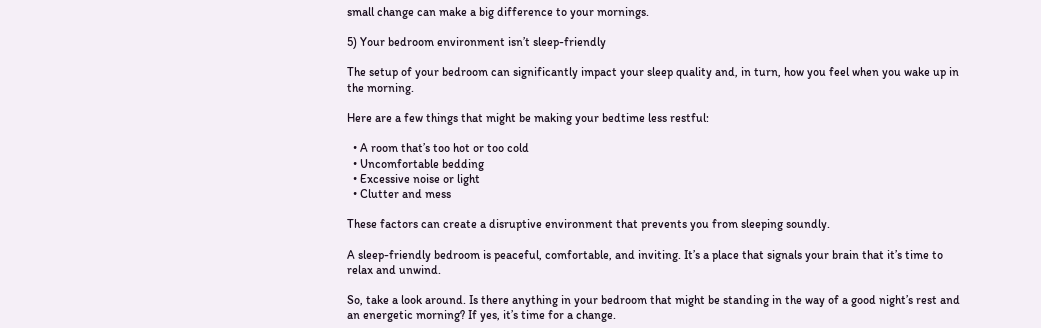small change can make a big difference to your mornings.

5) Your bedroom environment isn’t sleep-friendly

The setup of your bedroom can significantly impact your sleep quality and, in turn, how you feel when you wake up in the morning.

Here are a few things that might be making your bedtime less restful:

  • A room that’s too hot or too cold
  • Uncomfortable bedding
  • Excessive noise or light
  • Clutter and mess

These factors can create a disruptive environment that prevents you from sleeping soundly.

A sleep-friendly bedroom is peaceful, comfortable, and inviting. It’s a place that signals your brain that it’s time to relax and unwind.

So, take a look around. Is there anything in your bedroom that might be standing in the way of a good night’s rest and an energetic morning? If yes, it’s time for a change.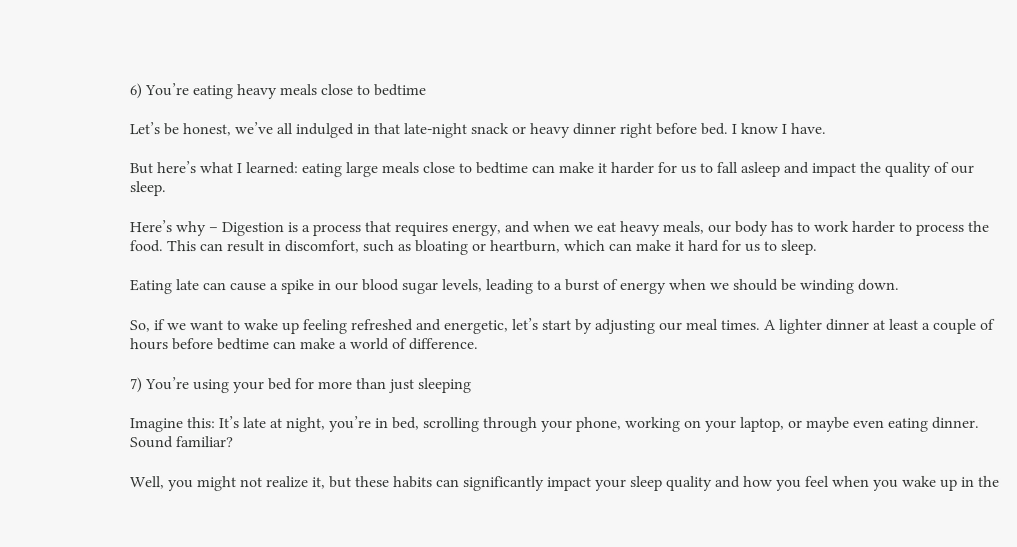6) You’re eating heavy meals close to bedtime

Let’s be honest, we’ve all indulged in that late-night snack or heavy dinner right before bed. I know I have.

But here’s what I learned: eating large meals close to bedtime can make it harder for us to fall asleep and impact the quality of our sleep.

Here’s why – Digestion is a process that requires energy, and when we eat heavy meals, our body has to work harder to process the food. This can result in discomfort, such as bloating or heartburn, which can make it hard for us to sleep.

Eating late can cause a spike in our blood sugar levels, leading to a burst of energy when we should be winding down.

So, if we want to wake up feeling refreshed and energetic, let’s start by adjusting our meal times. A lighter dinner at least a couple of hours before bedtime can make a world of difference.

7) You’re using your bed for more than just sleeping

Imagine this: It’s late at night, you’re in bed, scrolling through your phone, working on your laptop, or maybe even eating dinner. Sound familiar?

Well, you might not realize it, but these habits can significantly impact your sleep quality and how you feel when you wake up in the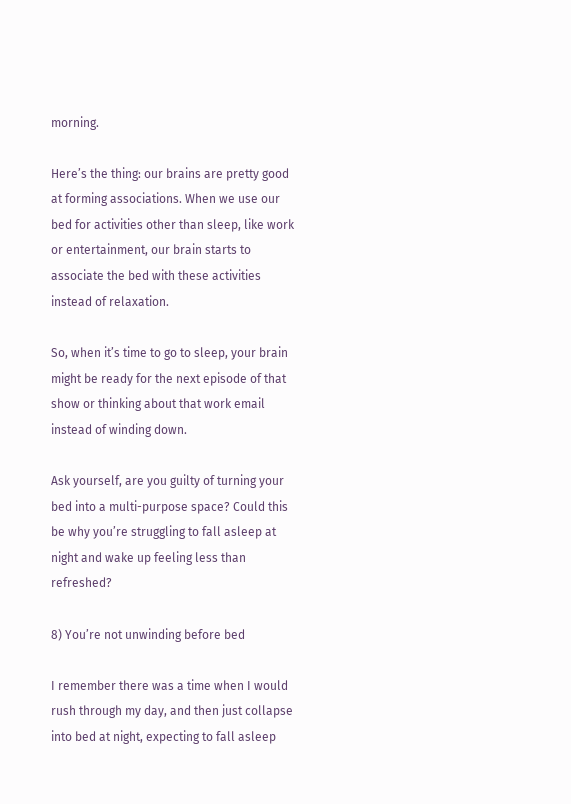morning.

Here’s the thing: our brains are pretty good at forming associations. When we use our bed for activities other than sleep, like work or entertainment, our brain starts to associate the bed with these activities instead of relaxation.

So, when it’s time to go to sleep, your brain might be ready for the next episode of that show or thinking about that work email instead of winding down.

Ask yourself, are you guilty of turning your bed into a multi-purpose space? Could this be why you’re struggling to fall asleep at night and wake up feeling less than refreshed?

8) You’re not unwinding before bed

I remember there was a time when I would rush through my day, and then just collapse into bed at night, expecting to fall asleep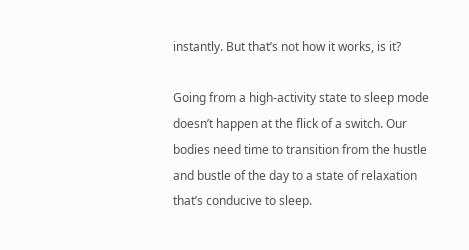instantly. But that’s not how it works, is it?

Going from a high-activity state to sleep mode doesn’t happen at the flick of a switch. Our bodies need time to transition from the hustle and bustle of the day to a state of relaxation that’s conducive to sleep.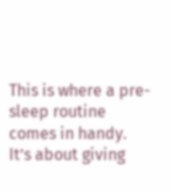This is where a pre-sleep routine comes in handy. It’s about giving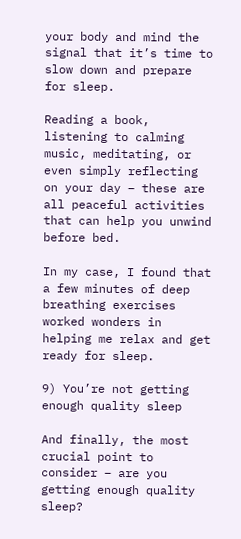your body and mind the signal that it’s time to slow down and prepare for sleep.

Reading a book, listening to calming music, meditating, or even simply reflecting on your day – these are all peaceful activities that can help you unwind before bed.

In my case, I found that a few minutes of deep breathing exercises worked wonders in helping me relax and get ready for sleep.

9) You’re not getting enough quality sleep

And finally, the most crucial point to consider – are you getting enough quality sleep?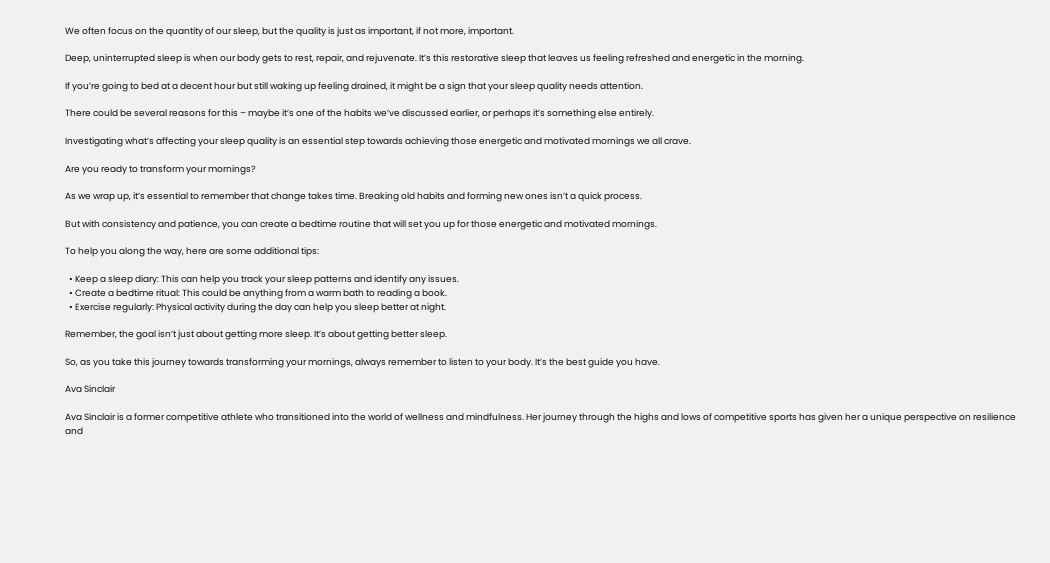We often focus on the quantity of our sleep, but the quality is just as important, if not more, important.

Deep, uninterrupted sleep is when our body gets to rest, repair, and rejuvenate. It’s this restorative sleep that leaves us feeling refreshed and energetic in the morning.

If you’re going to bed at a decent hour but still waking up feeling drained, it might be a sign that your sleep quality needs attention.

There could be several reasons for this – maybe it’s one of the habits we’ve discussed earlier, or perhaps it’s something else entirely.

Investigating what’s affecting your sleep quality is an essential step towards achieving those energetic and motivated mornings we all crave.

Are you ready to transform your mornings?

As we wrap up, it’s essential to remember that change takes time. Breaking old habits and forming new ones isn’t a quick process.

But with consistency and patience, you can create a bedtime routine that will set you up for those energetic and motivated mornings.

To help you along the way, here are some additional tips:

  • Keep a sleep diary: This can help you track your sleep patterns and identify any issues.
  • Create a bedtime ritual: This could be anything from a warm bath to reading a book.
  • Exercise regularly: Physical activity during the day can help you sleep better at night.

Remember, the goal isn’t just about getting more sleep. It’s about getting better sleep.

So, as you take this journey towards transforming your mornings, always remember to listen to your body. It’s the best guide you have.

Ava Sinclair

Ava Sinclair is a former competitive athlete who transitioned into the world of wellness and mindfulness. Her journey through the highs and lows of competitive sports has given her a unique perspective on resilience and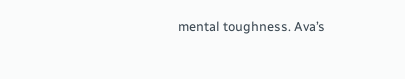mental toughness. Ava’s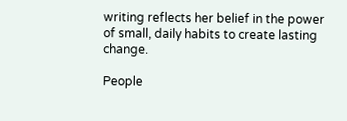writing reflects her belief in the power of small, daily habits to create lasting change.

People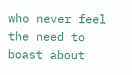who never feel the need to boast about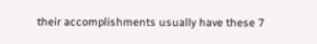their accomplishments usually have these 7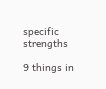specific strengths

9 things in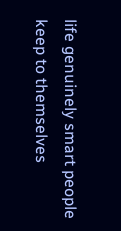life genuinely smart people keep to themselves